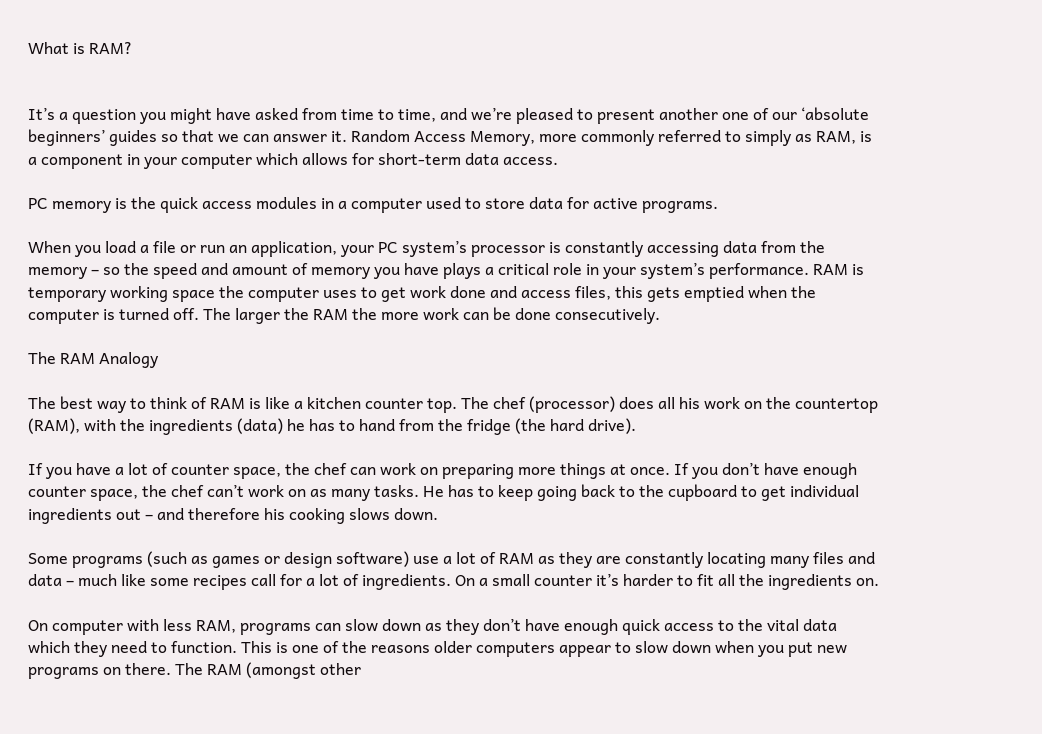What is RAM?


It’s a question you might have asked from time to time, and we’re pleased to present another one of our ‘absolute beginners’ guides so that we can answer it. Random Access Memory, more commonly referred to simply as RAM, is a component in your computer which allows for short-term data access.

PC memory is the quick access modules in a computer used to store data for active programs.

When you load a file or run an application, your PC system’s processor is constantly accessing data from the memory – so the speed and amount of memory you have plays a critical role in your system’s performance. RAM is temporary working space the computer uses to get work done and access files, this gets emptied when the computer is turned off. The larger the RAM the more work can be done consecutively.

The RAM Analogy

The best way to think of RAM is like a kitchen counter top. The chef (processor) does all his work on the countertop (RAM), with the ingredients (data) he has to hand from the fridge (the hard drive).

If you have a lot of counter space, the chef can work on preparing more things at once. If you don’t have enough counter space, the chef can’t work on as many tasks. He has to keep going back to the cupboard to get individual ingredients out – and therefore his cooking slows down.

Some programs (such as games or design software) use a lot of RAM as they are constantly locating many files and data – much like some recipes call for a lot of ingredients. On a small counter it’s harder to fit all the ingredients on.

On computer with less RAM, programs can slow down as they don’t have enough quick access to the vital data which they need to function. This is one of the reasons older computers appear to slow down when you put new programs on there. The RAM (amongst other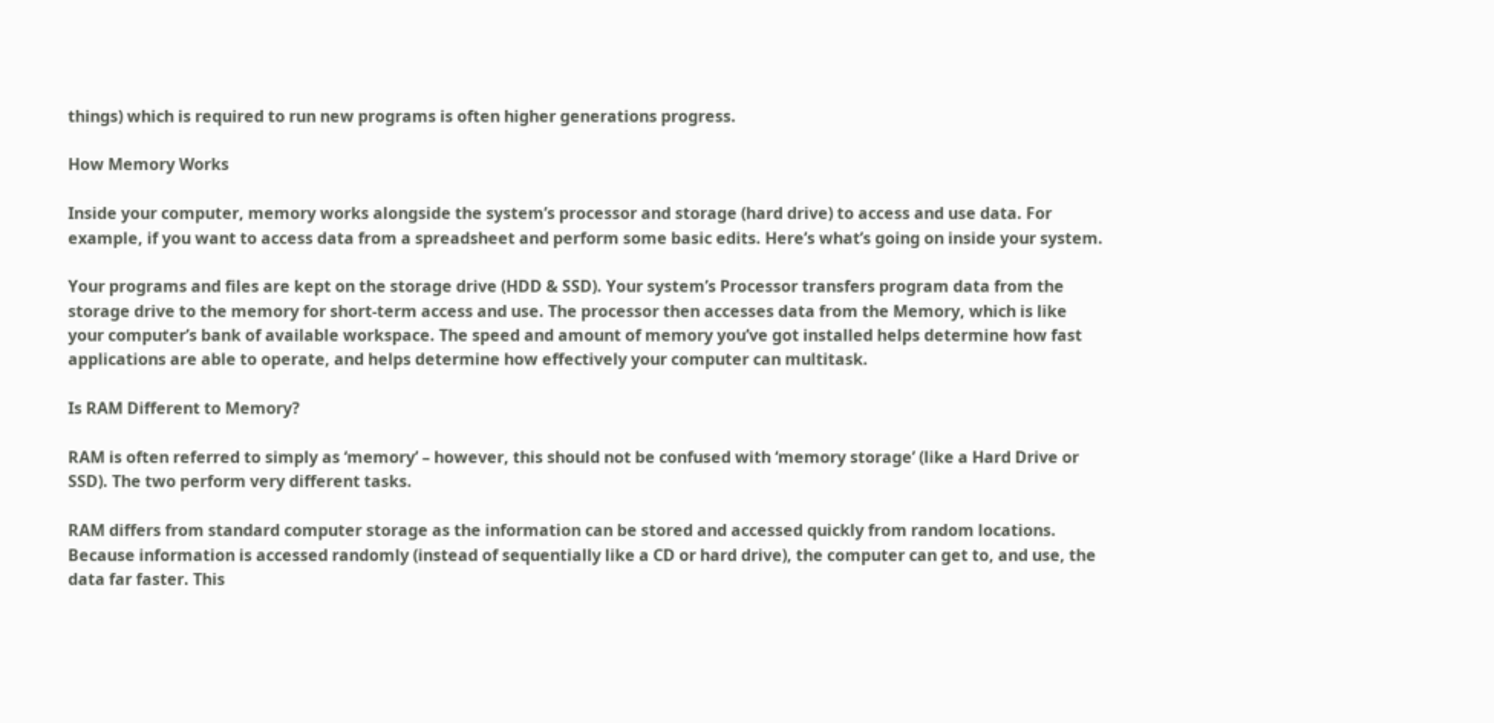things) which is required to run new programs is often higher generations progress.

How Memory Works

Inside your computer, memory works alongside the system’s processor and storage (hard drive) to access and use data. For example, if you want to access data from a spreadsheet and perform some basic edits. Here’s what’s going on inside your system.

Your programs and files are kept on the storage drive (HDD & SSD). Your system’s Processor transfers program data from the storage drive to the memory for short-term access and use. The processor then accesses data from the Memory, which is like your computer’s bank of available workspace. The speed and amount of memory you’ve got installed helps determine how fast applications are able to operate, and helps determine how effectively your computer can multitask.

Is RAM Different to Memory?

RAM is often referred to simply as ‘memory’ – however, this should not be confused with ‘memory storage’ (like a Hard Drive or SSD). The two perform very different tasks.

RAM differs from standard computer storage as the information can be stored and accessed quickly from random locations. Because information is accessed randomly (instead of sequentially like a CD or hard drive), the computer can get to, and use, the data far faster. This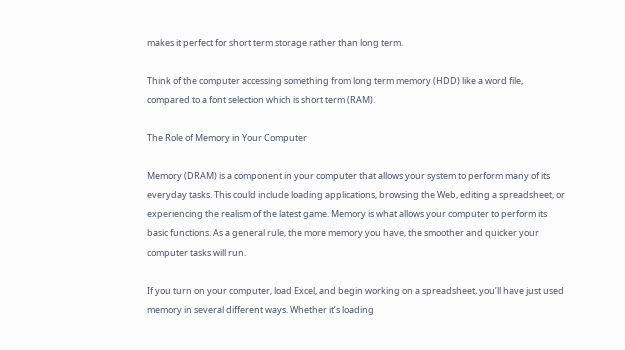makes it perfect for short term storage rather than long term.

Think of the computer accessing something from long term memory (HDD) like a word file, compared to a font selection which is short term (RAM).

The Role of Memory in Your Computer

Memory (DRAM) is a component in your computer that allows your system to perform many of its everyday tasks. This could include loading applications, browsing the Web, editing a spreadsheet, or experiencing the realism of the latest game. Memory is what allows your computer to perform its basic functions. As a general rule, the more memory you have, the smoother and quicker your computer tasks will run.

If you turn on your computer, load Excel, and begin working on a spreadsheet, you’ll have just used memory in several different ways. Whether it’s loading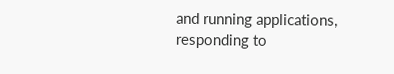and running applications, responding to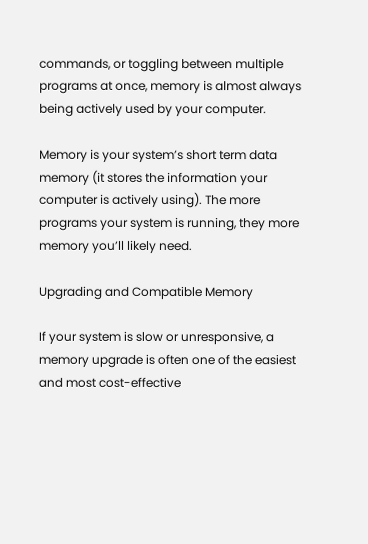commands, or toggling between multiple programs at once, memory is almost always being actively used by your computer.

Memory is your system’s short term data memory (it stores the information your computer is actively using). The more programs your system is running, they more memory you’ll likely need.

Upgrading and Compatible Memory

If your system is slow or unresponsive, a memory upgrade is often one of the easiest and most cost-effective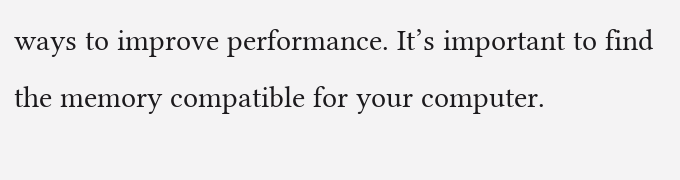ways to improve performance. It’s important to find the memory compatible for your computer.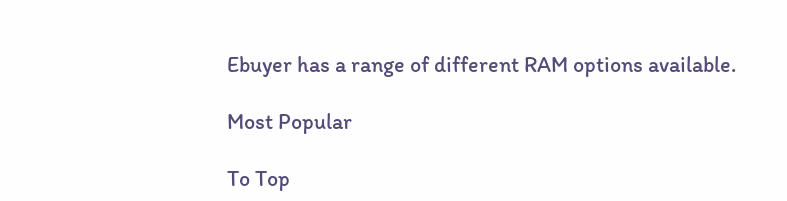Ebuyer has a range of different RAM options available.

Most Popular

To Top